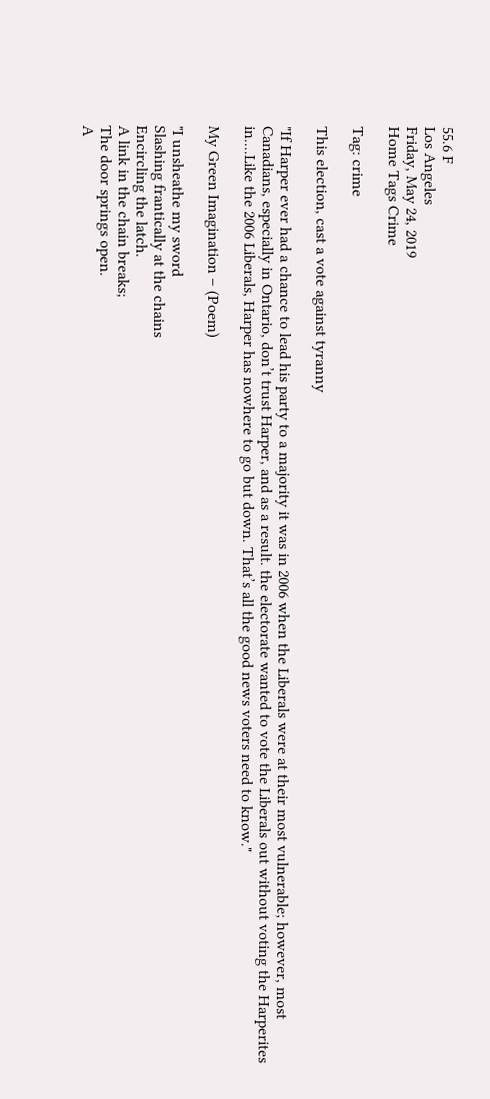55.6 F
Los Angeles
Friday, May 24, 2019
Home Tags Crime

Tag: crime

This election, cast a vote against tyranny

"If Harper ever had a chance to lead his party to a majority it was in 2006 when the Liberals were at their most vulnerable; however, most Canadians, especially in Ontario, don’t trust Harper, and as a result. the electorate wanted to vote the Liberals out without voting the Harperites in....Like the 2006 Liberals, Harper has nowhere to go but down. That’s all the good news voters need to know."

My Green Imagination – (Poem)

"I unsheathe my sword
Slashing frantically at the chains
Encircling the latch.
A link in the chain breaks;
The door springs open.
A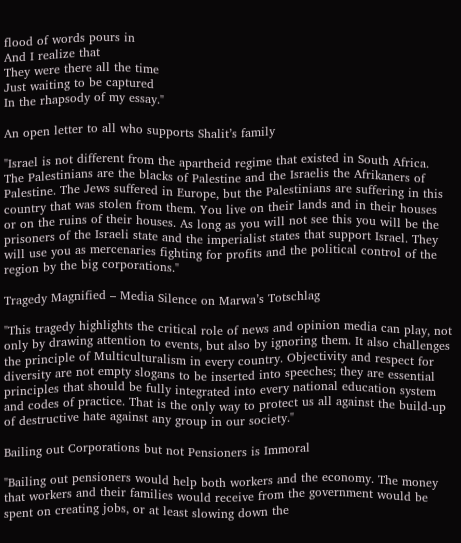flood of words pours in
And I realize that
They were there all the time
Just waiting to be captured
In the rhapsody of my essay."

An open letter to all who supports Shalit’s family

"Israel is not different from the apartheid regime that existed in South Africa. The Palestinians are the blacks of Palestine and the Israelis the Afrikaners of Palestine. The Jews suffered in Europe, but the Palestinians are suffering in this country that was stolen from them. You live on their lands and in their houses or on the ruins of their houses. As long as you will not see this you will be the prisoners of the Israeli state and the imperialist states that support Israel. They will use you as mercenaries fighting for profits and the political control of the region by the big corporations."

Tragedy Magnified – Media Silence on Marwa’s Totschlag

"This tragedy highlights the critical role of news and opinion media can play, not only by drawing attention to events, but also by ignoring them. It also challenges the principle of Multiculturalism in every country. Objectivity and respect for diversity are not empty slogans to be inserted into speeches; they are essential principles that should be fully integrated into every national education system and codes of practice. That is the only way to protect us all against the build-up of destructive hate against any group in our society."

Bailing out Corporations but not Pensioners is Immoral

"Bailing out pensioners would help both workers and the economy. The money that workers and their families would receive from the government would be spent on creating jobs, or at least slowing down the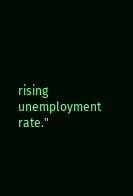rising unemployment rate."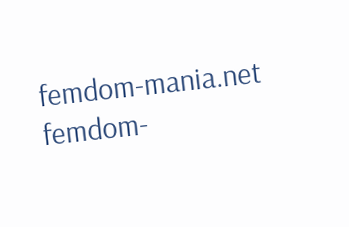femdom-mania.net femdom-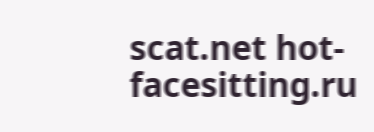scat.net hot-facesitting.ru